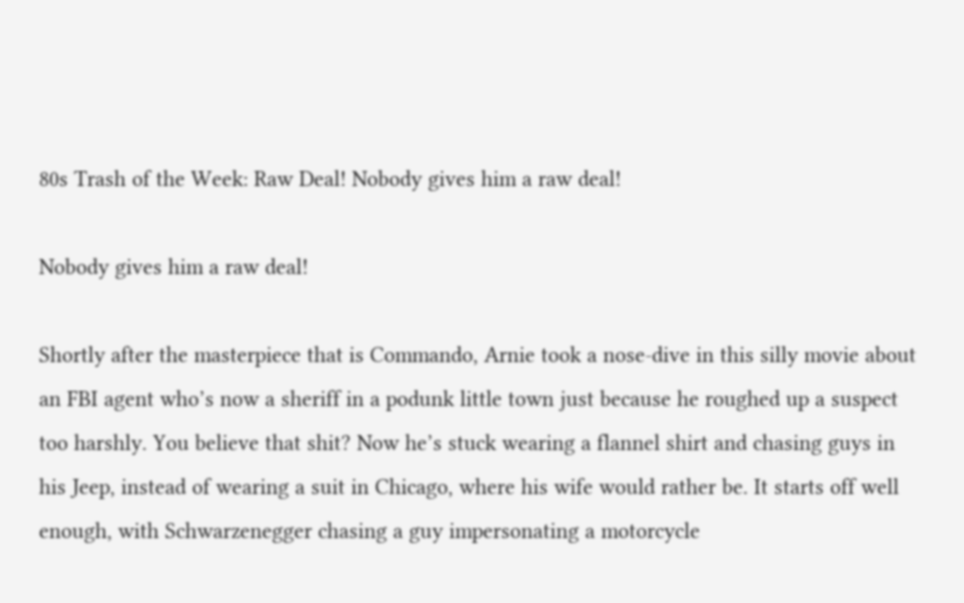80s Trash of the Week: Raw Deal! Nobody gives him a raw deal!

Nobody gives him a raw deal!

Shortly after the masterpiece that is Commando, Arnie took a nose-dive in this silly movie about an FBI agent who’s now a sheriff in a podunk little town just because he roughed up a suspect too harshly. You believe that shit? Now he’s stuck wearing a flannel shirt and chasing guys in his Jeep, instead of wearing a suit in Chicago, where his wife would rather be. It starts off well enough, with Schwarzenegger chasing a guy impersonating a motorcycle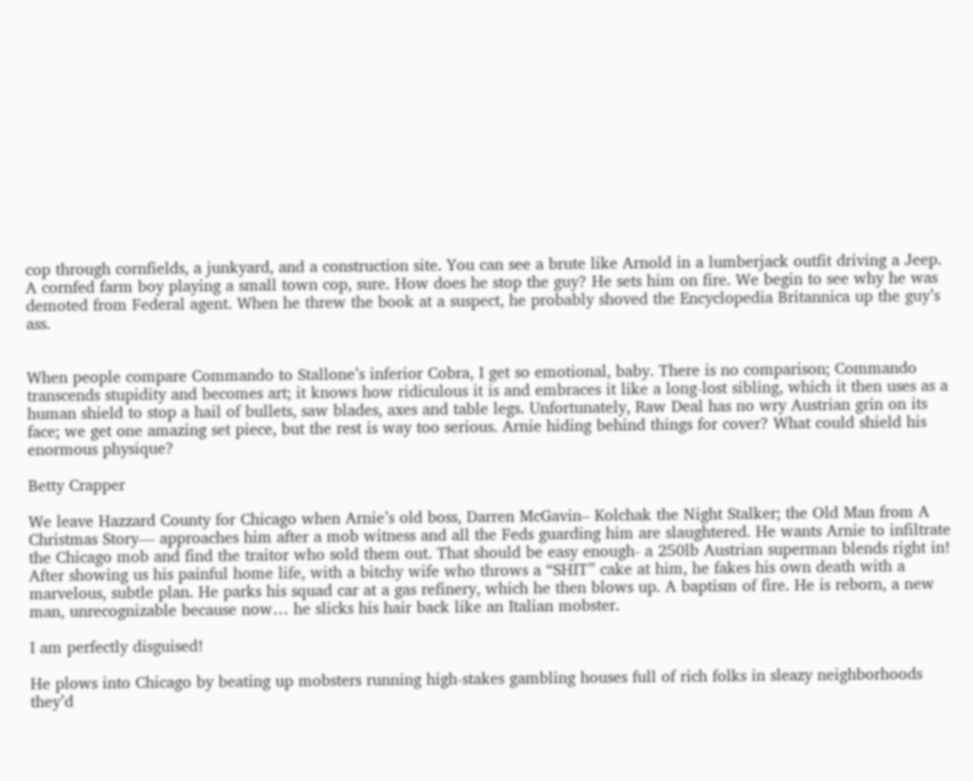cop through cornfields, a junkyard, and a construction site. You can see a brute like Arnold in a lumberjack outfit driving a Jeep. A cornfed farm boy playing a small town cop, sure. How does he stop the guy? He sets him on fire. We begin to see why he was demoted from Federal agent. When he threw the book at a suspect, he probably shoved the Encyclopedia Britannica up the guy’s ass.


When people compare Commando to Stallone’s inferior Cobra, I get so emotional, baby. There is no comparison; Commando transcends stupidity and becomes art; it knows how ridiculous it is and embraces it like a long-lost sibling, which it then uses as a human shield to stop a hail of bullets, saw blades, axes and table legs. Unfortunately, Raw Deal has no wry Austrian grin on its face; we get one amazing set piece, but the rest is way too serious. Arnie hiding behind things for cover? What could shield his enormous physique?

Betty Crapper

We leave Hazzard County for Chicago when Arnie’s old boss, Darren McGavin– Kolchak the Night Stalker; the Old Man from A Christmas Story— approaches him after a mob witness and all the Feds guarding him are slaughtered. He wants Arnie to infiltrate the Chicago mob and find the traitor who sold them out. That should be easy enough- a 250lb Austrian superman blends right in! After showing us his painful home life, with a bitchy wife who throws a “SHIT” cake at him, he fakes his own death with a marvelous, subtle plan. He parks his squad car at a gas refinery, which he then blows up. A baptism of fire. He is reborn, a new man, unrecognizable because now… he slicks his hair back like an Italian mobster.

I am perfectly disguised!

He plows into Chicago by beating up mobsters running high-stakes gambling houses full of rich folks in sleazy neighborhoods they’d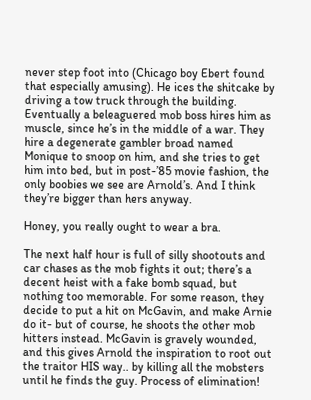never step foot into (Chicago boy Ebert found that especially amusing). He ices the shitcake by driving a tow truck through the building. Eventually a beleaguered mob boss hires him as muscle, since he’s in the middle of a war. They hire a degenerate gambler broad named Monique to snoop on him, and she tries to get him into bed, but in post-’85 movie fashion, the only boobies we see are Arnold’s. And I think they’re bigger than hers anyway.

Honey, you really ought to wear a bra.

The next half hour is full of silly shootouts and car chases as the mob fights it out; there’s a decent heist with a fake bomb squad, but nothing too memorable. For some reason, they decide to put a hit on McGavin, and make Arnie do it- but of course, he shoots the other mob hitters instead. McGavin is gravely wounded, and this gives Arnold the inspiration to root out the traitor HIS way.. by killing all the mobsters until he finds the guy. Process of elimination!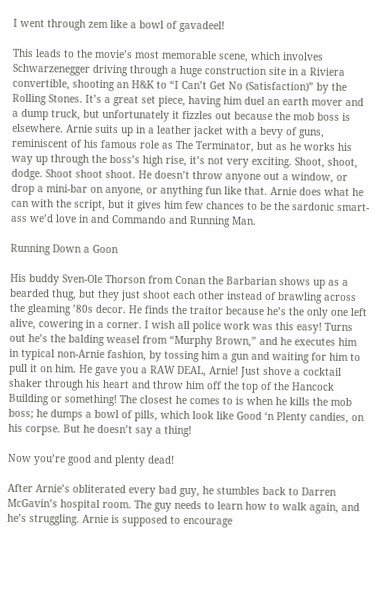I went through zem like a bowl of gavadeel!

This leads to the movie’s most memorable scene, which involves Schwarzenegger driving through a huge construction site in a Riviera convertible, shooting an H&K to “I Can’t Get No (Satisfaction)” by the Rolling Stones. It’s a great set piece, having him duel an earth mover and a dump truck, but unfortunately it fizzles out because the mob boss is elsewhere. Arnie suits up in a leather jacket with a bevy of guns, reminiscent of his famous role as The Terminator, but as he works his way up through the boss’s high rise, it’s not very exciting. Shoot, shoot, dodge. Shoot shoot shoot. He doesn’t throw anyone out a window, or drop a mini-bar on anyone, or anything fun like that. Arnie does what he can with the script, but it gives him few chances to be the sardonic smart-ass we’d love in and Commando and Running Man.

Running Down a Goon

His buddy Sven-Ole Thorson from Conan the Barbarian shows up as a bearded thug, but they just shoot each other instead of brawling across the gleaming ’80s decor. He finds the traitor because he’s the only one left alive, cowering in a corner. I wish all police work was this easy! Turns out he’s the balding weasel from “Murphy Brown,” and he executes him in typical non-Arnie fashion, by tossing him a gun and waiting for him to pull it on him. He gave you a RAW DEAL, Arnie! Just shove a cocktail shaker through his heart and throw him off the top of the Hancock Building or something! The closest he comes to is when he kills the mob boss; he dumps a bowl of pills, which look like Good ‘n Plenty candies, on his corpse. But he doesn’t say a thing!

Now you’re good and plenty dead!

After Arnie’s obliterated every bad guy, he stumbles back to Darren McGavin’s hospital room. The guy needs to learn how to walk again, and he’s struggling. Arnie is supposed to encourage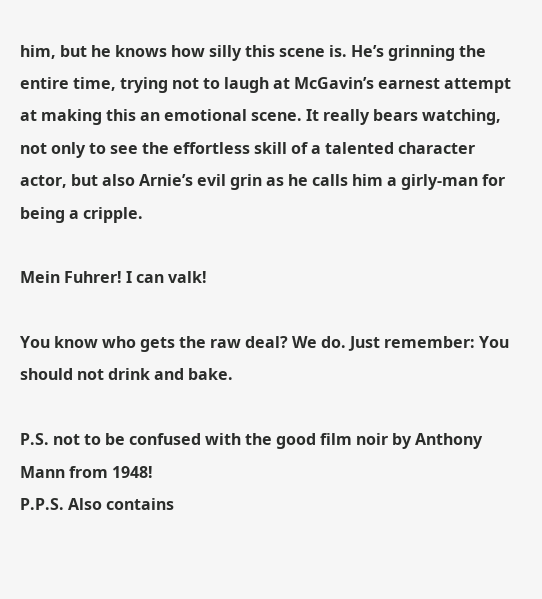him, but he knows how silly this scene is. He’s grinning the entire time, trying not to laugh at McGavin’s earnest attempt at making this an emotional scene. It really bears watching, not only to see the effortless skill of a talented character actor, but also Arnie’s evil grin as he calls him a girly-man for being a cripple.

Mein Fuhrer! I can valk!

You know who gets the raw deal? We do. Just remember: You should not drink and bake.

P.S. not to be confused with the good film noir by Anthony Mann from 1948!
P.P.S. Also contains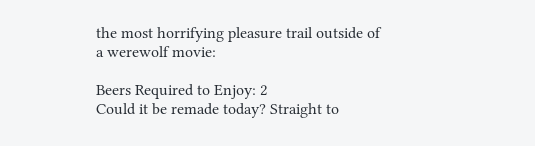the most horrifying pleasure trail outside of a werewolf movie:

Beers Required to Enjoy: 2
Could it be remade today? Straight to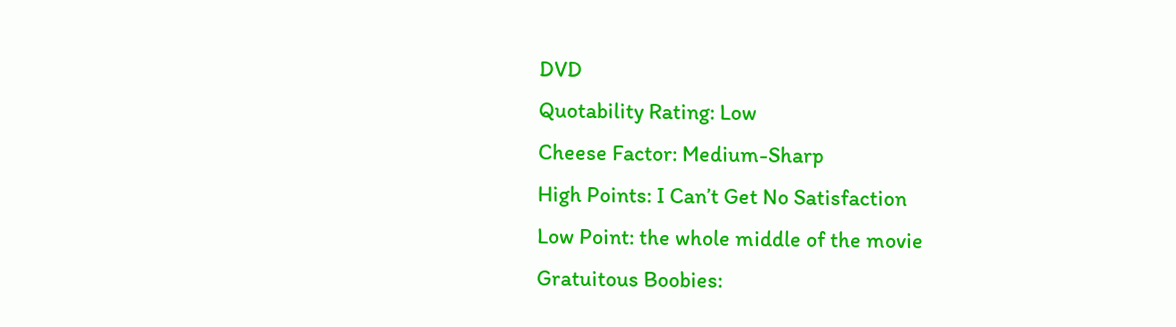DVD
Quotability Rating: Low
Cheese Factor: Medium-Sharp
High Points: I Can’t Get No Satisfaction
Low Point: the whole middle of the movie
Gratuitous Boobies: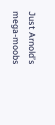Just Arnold’s mega-moobs